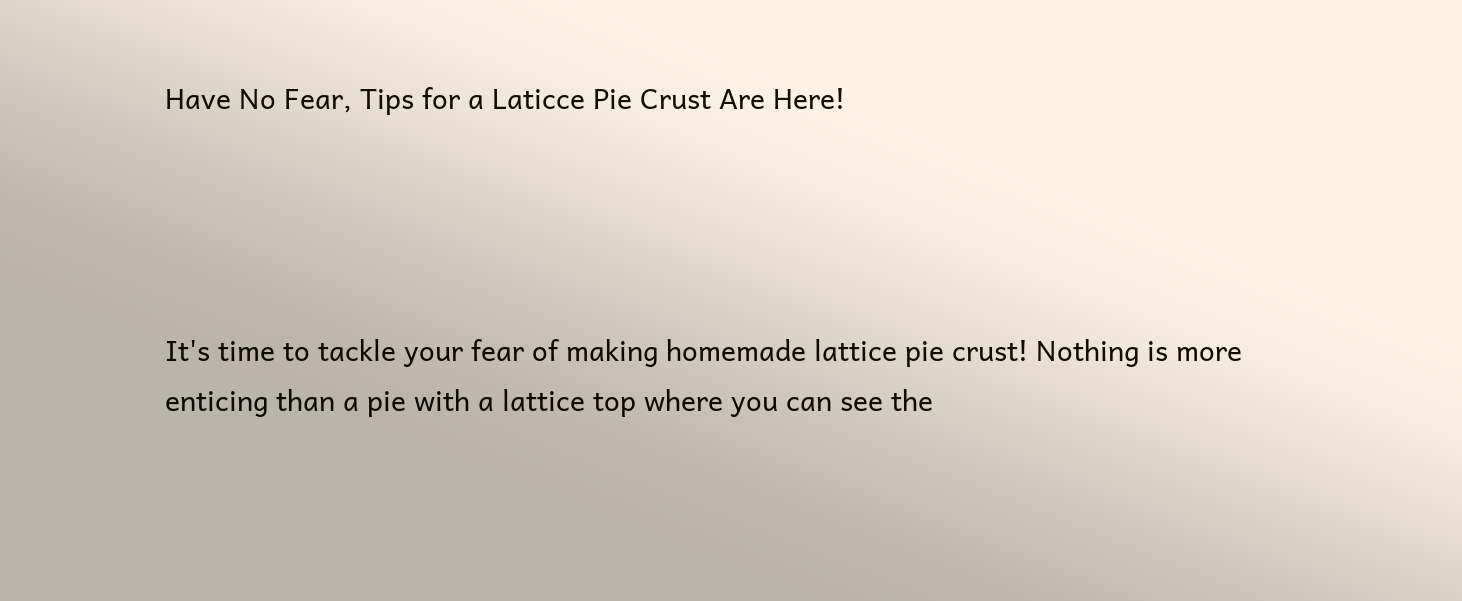Have No Fear, Tips for a Laticce Pie Crust Are Here!




It's time to tackle your fear of making homemade lattice pie crust! Nothing is more enticing than a pie with a lattice top where you can see the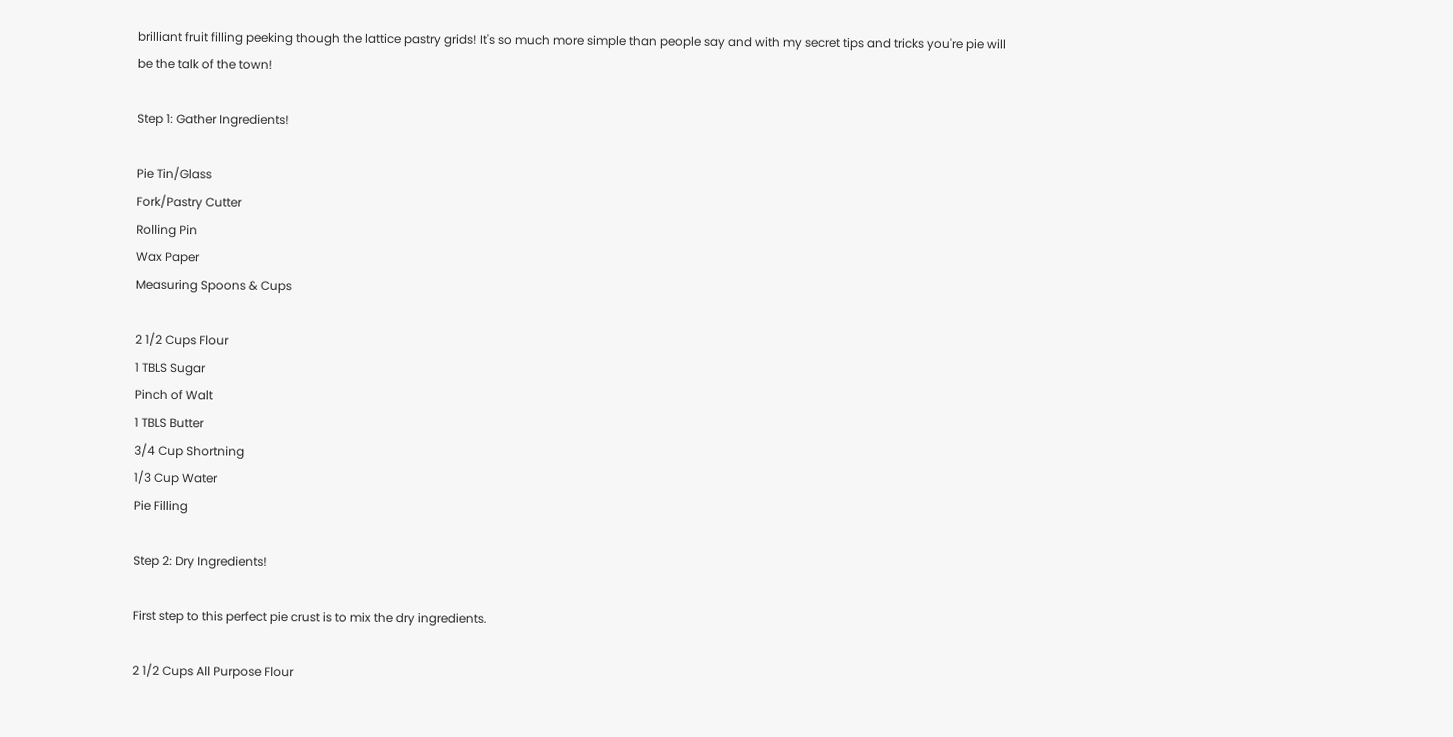brilliant fruit filling peeking though the lattice pastry grids! It's so much more simple than people say and with my secret tips and tricks you're pie will be the talk of the town!

Step 1: Gather Ingredients!

Pie Tin/Glass
Fork/Pastry Cutter
Rolling Pin
Wax Paper
Measuring Spoons & Cups

2 1/2 Cups Flour
1 TBLS Sugar
Pinch of Walt
1 TBLS Butter
3/4 Cup Shortning
1/3 Cup Water
Pie Filling

Step 2: Dry Ingredients!

First step to this perfect pie crust is to mix the dry ingredients.

2 1/2 Cups All Purpose Flour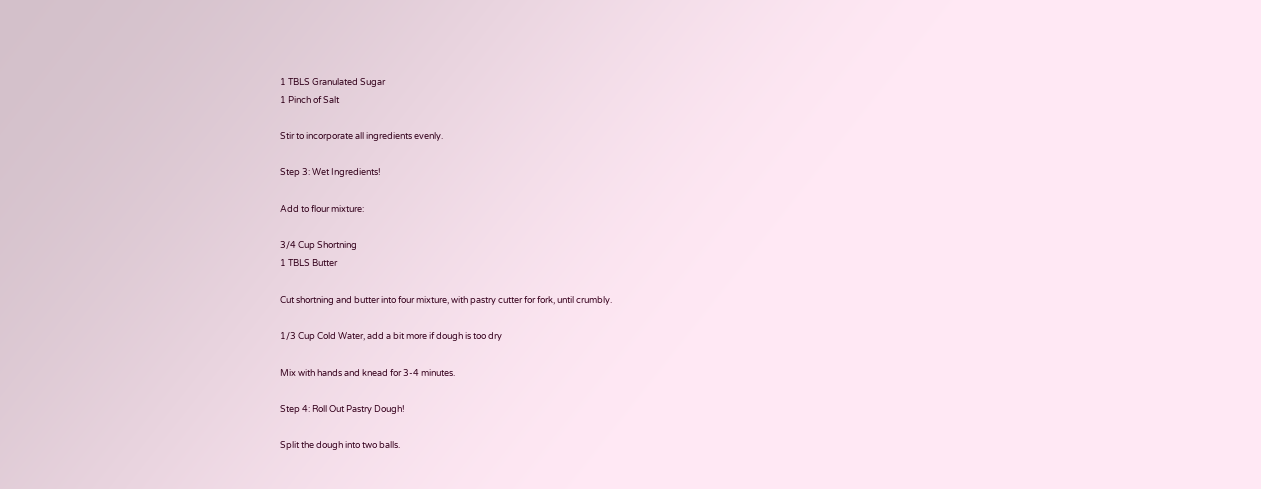1 TBLS Granulated Sugar
1 Pinch of Salt

Stir to incorporate all ingredients evenly.

Step 3: Wet Ingredients!

Add to flour mixture:

3/4 Cup Shortning
1 TBLS Butter

Cut shortning and butter into four mixture, with pastry cutter for fork, until crumbly.

1/3 Cup Cold Water, add a bit more if dough is too dry

Mix with hands and knead for 3-4 minutes.

Step 4: Roll Out Pastry Dough!

Split the dough into two balls.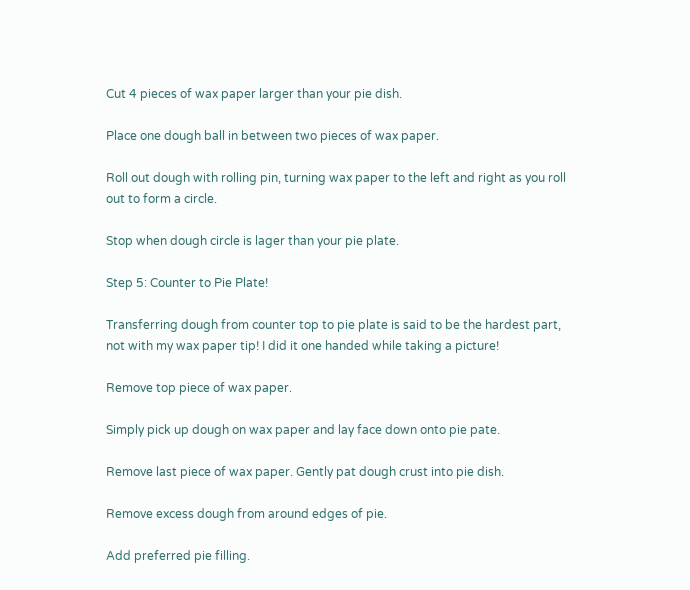Cut 4 pieces of wax paper larger than your pie dish.

Place one dough ball in between two pieces of wax paper.

Roll out dough with rolling pin, turning wax paper to the left and right as you roll out to form a circle.

Stop when dough circle is lager than your pie plate.

Step 5: Counter to Pie Plate!

Transferring dough from counter top to pie plate is said to be the hardest part, not with my wax paper tip! I did it one handed while taking a picture!

Remove top piece of wax paper.

Simply pick up dough on wax paper and lay face down onto pie pate.

Remove last piece of wax paper. Gently pat dough crust into pie dish.

Remove excess dough from around edges of pie.

Add preferred pie filling.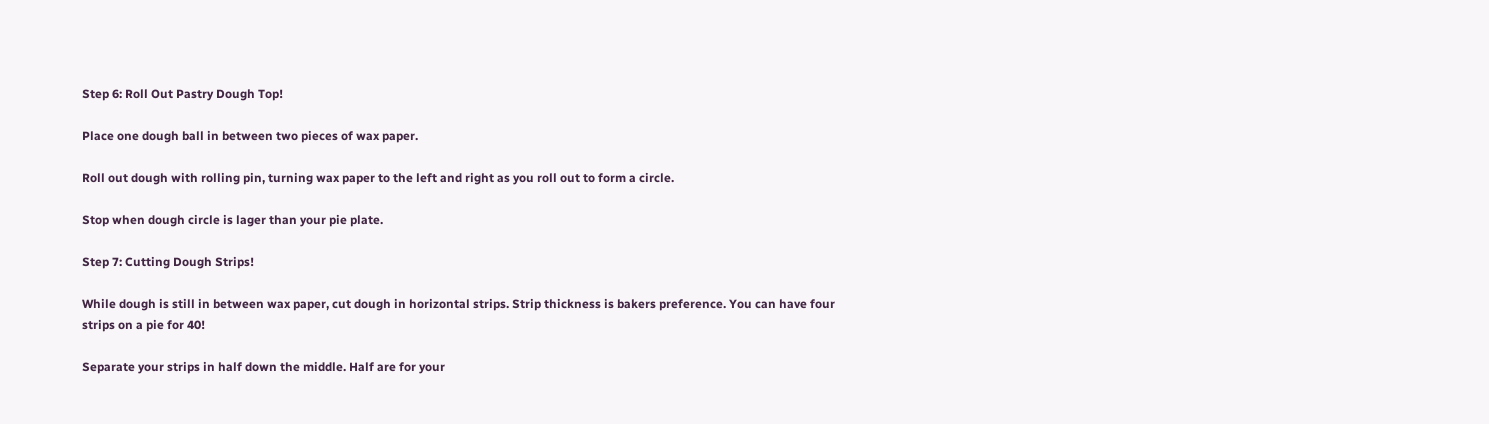Step 6: Roll Out Pastry Dough Top!

Place one dough ball in between two pieces of wax paper.

Roll out dough with rolling pin, turning wax paper to the left and right as you roll out to form a circle.

Stop when dough circle is lager than your pie plate.

Step 7: Cutting Dough Strips!

While dough is still in between wax paper, cut dough in horizontal strips. Strip thickness is bakers preference. You can have four strips on a pie for 40!

Separate your strips in half down the middle. Half are for your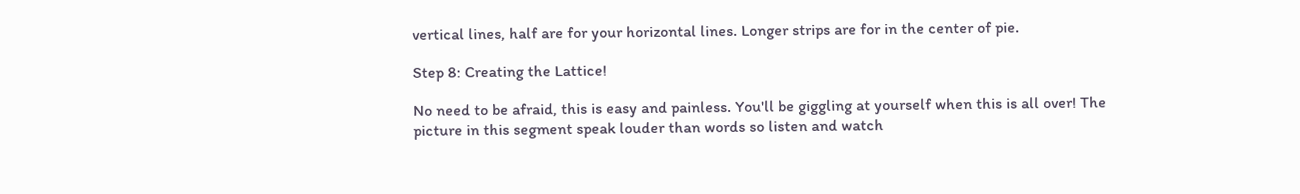vertical lines, half are for your horizontal lines. Longer strips are for in the center of pie.

Step 8: Creating the Lattice!

No need to be afraid, this is easy and painless. You'll be giggling at yourself when this is all over! The picture in this segment speak louder than words so listen and watch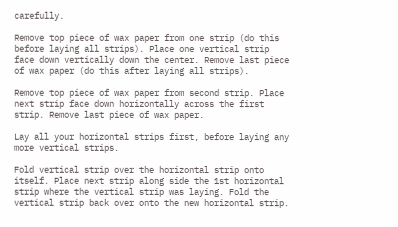carefully.

Remove top piece of wax paper from one strip (do this before laying all strips). Place one vertical strip face down vertically down the center. Remove last piece of wax paper (do this after laying all strips).

Remove top piece of wax paper from second strip. Place next strip face down horizontally across the first strip. Remove last piece of wax paper.

Lay all your horizontal strips first, before laying any more vertical strips.

Fold vertical strip over the horizontal strip onto itself. Place next strip along side the 1st horizontal strip where the vertical strip was laying. Fold the vertical strip back over onto the new horizontal strip.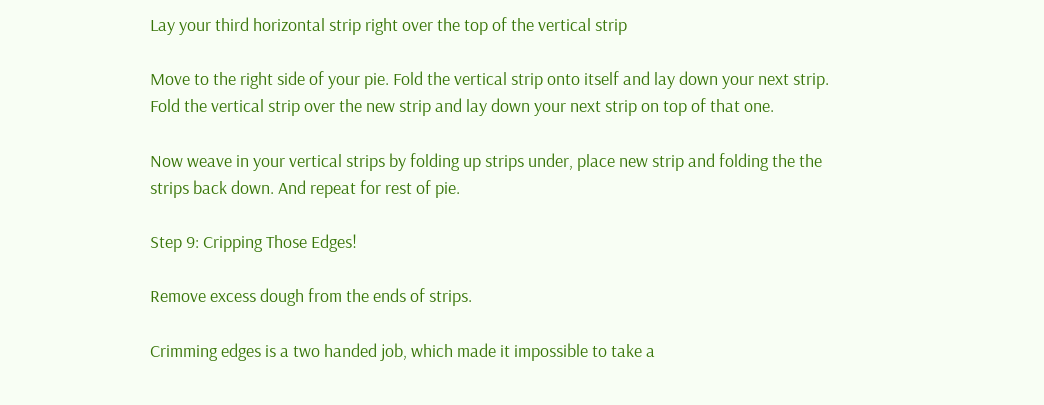Lay your third horizontal strip right over the top of the vertical strip

Move to the right side of your pie. Fold the vertical strip onto itself and lay down your next strip. Fold the vertical strip over the new strip and lay down your next strip on top of that one.

Now weave in your vertical strips by folding up strips under, place new strip and folding the the strips back down. And repeat for rest of pie.

Step 9: Cripping Those Edges!

Remove excess dough from the ends of strips.

Crimming edges is a two handed job, which made it impossible to take a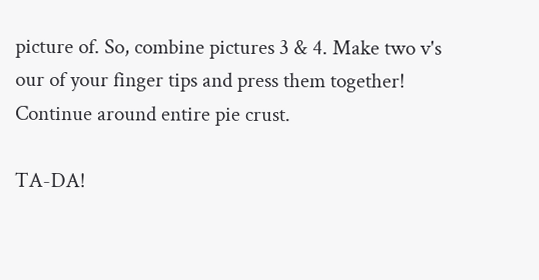picture of. So, combine pictures 3 & 4. Make two v's our of your finger tips and press them together! Continue around entire pie crust.

TA-DA!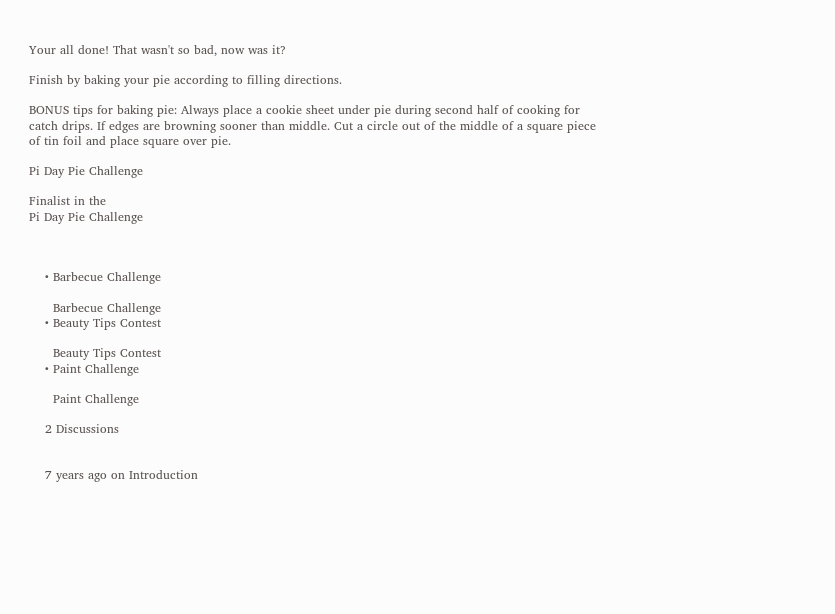Your all done! That wasn't so bad, now was it?

Finish by baking your pie according to filling directions.

BONUS tips for baking pie: Always place a cookie sheet under pie during second half of cooking for catch drips. If edges are browning sooner than middle. Cut a circle out of the middle of a square piece of tin foil and place square over pie.

Pi Day Pie Challenge

Finalist in the
Pi Day Pie Challenge



    • Barbecue Challenge

      Barbecue Challenge
    • Beauty Tips Contest

      Beauty Tips Contest
    • Paint Challenge

      Paint Challenge

    2 Discussions


    7 years ago on Introduction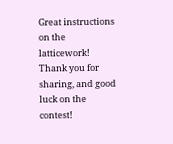Great instructions on the latticework! Thank you for sharing, and good luck on the contest!